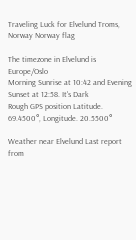Traveling Luck for Elvelund Troms, Norway Norway flag

The timezone in Elvelund is Europe/Oslo
Morning Sunrise at 10:42 and Evening Sunset at 12:58. It's Dark
Rough GPS position Latitude. 69.4500°, Longitude. 20.5500°

Weather near Elvelund Last report from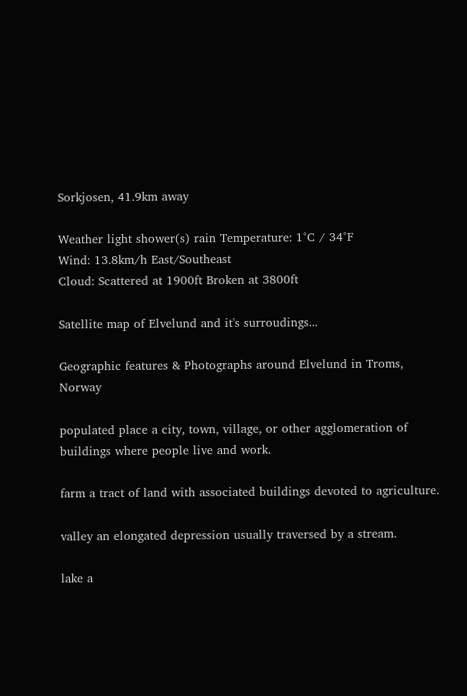Sorkjosen, 41.9km away

Weather light shower(s) rain Temperature: 1°C / 34°F
Wind: 13.8km/h East/Southeast
Cloud: Scattered at 1900ft Broken at 3800ft

Satellite map of Elvelund and it's surroudings...

Geographic features & Photographs around Elvelund in Troms, Norway

populated place a city, town, village, or other agglomeration of buildings where people live and work.

farm a tract of land with associated buildings devoted to agriculture.

valley an elongated depression usually traversed by a stream.

lake a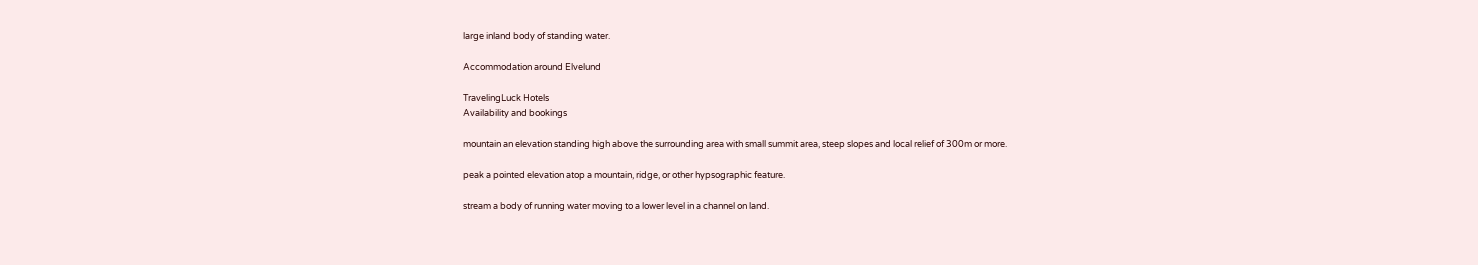large inland body of standing water.

Accommodation around Elvelund

TravelingLuck Hotels
Availability and bookings

mountain an elevation standing high above the surrounding area with small summit area, steep slopes and local relief of 300m or more.

peak a pointed elevation atop a mountain, ridge, or other hypsographic feature.

stream a body of running water moving to a lower level in a channel on land.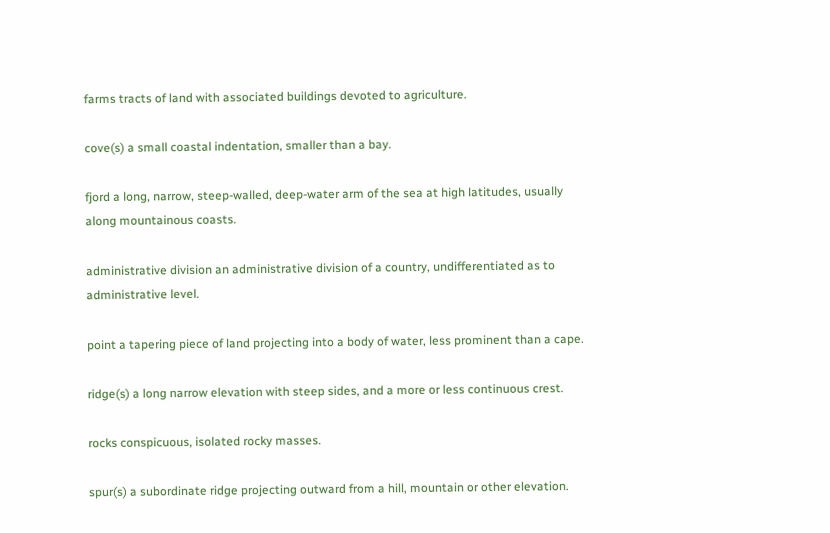farms tracts of land with associated buildings devoted to agriculture.

cove(s) a small coastal indentation, smaller than a bay.

fjord a long, narrow, steep-walled, deep-water arm of the sea at high latitudes, usually along mountainous coasts.

administrative division an administrative division of a country, undifferentiated as to administrative level.

point a tapering piece of land projecting into a body of water, less prominent than a cape.

ridge(s) a long narrow elevation with steep sides, and a more or less continuous crest.

rocks conspicuous, isolated rocky masses.

spur(s) a subordinate ridge projecting outward from a hill, mountain or other elevation.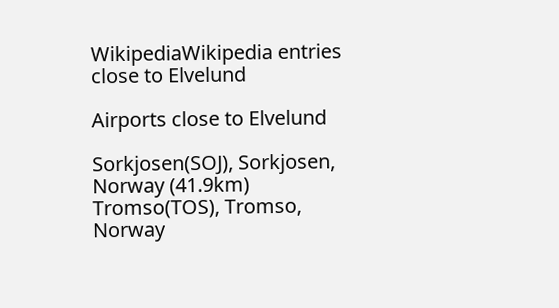WikipediaWikipedia entries close to Elvelund

Airports close to Elvelund

Sorkjosen(SOJ), Sorkjosen, Norway (41.9km)
Tromso(TOS), Tromso, Norway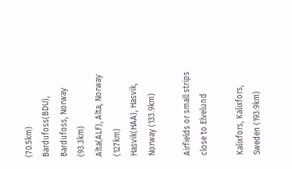(70.5km)
Bardufoss(BDU), Bardufoss, Norway (93.3km)
Alta(ALF), Alta, Norway (127km)
Hasvik(HAA), Hasvik, Norway (133.9km)

Airfields or small strips close to Elvelund

Kalixfors, Kalixfors, Sweden (193.9km)